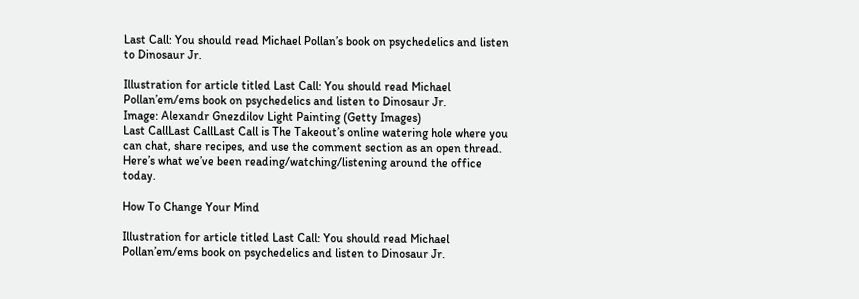Last Call: You should read Michael Pollan’s book on psychedelics and listen to Dinosaur Jr.

Illustration for article titled Last Call: You should read Michael Pollan’em/ems book on psychedelics and listen to Dinosaur Jr.
Image: Alexandr Gnezdilov Light Painting (Getty Images)
Last CallLast CallLast Call is The Takeout’s online watering hole where you can chat, share recipes, and use the comment section as an open thread. Here’s what we’ve been reading/watching/listening around the office today.

How To Change Your Mind

Illustration for article titled Last Call: You should read Michael Pollan’em/ems book on psychedelics and listen to Dinosaur Jr.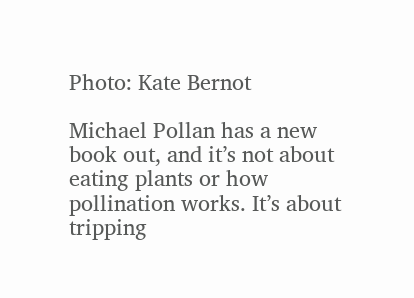Photo: Kate Bernot

Michael Pollan has a new book out, and it’s not about eating plants or how pollination works. It’s about tripping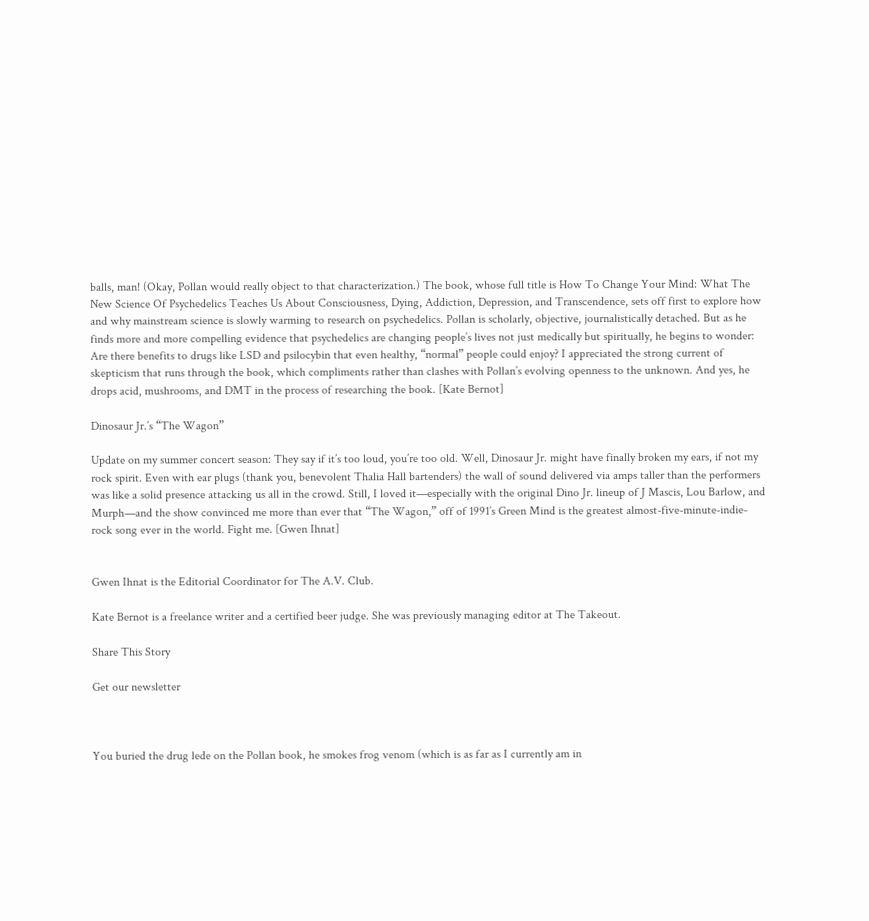balls, man! (Okay, Pollan would really object to that characterization.) The book, whose full title is How To Change Your Mind: What The New Science Of Psychedelics Teaches Us About Consciousness, Dying, Addiction, Depression, and Transcendence, sets off first to explore how and why mainstream science is slowly warming to research on psychedelics. Pollan is scholarly, objective, journalistically detached. But as he finds more and more compelling evidence that psychedelics are changing people’s lives not just medically but spiritually, he begins to wonder: Are there benefits to drugs like LSD and psilocybin that even healthy, “normal” people could enjoy? I appreciated the strong current of skepticism that runs through the book, which compliments rather than clashes with Pollan’s evolving openness to the unknown. And yes, he drops acid, mushrooms, and DMT in the process of researching the book. [Kate Bernot]

Dinosaur Jr.’s “The Wagon”

Update on my summer concert season: They say if it’s too loud, you’re too old. Well, Dinosaur Jr. might have finally broken my ears, if not my rock spirit. Even with ear plugs (thank you, benevolent Thalia Hall bartenders) the wall of sound delivered via amps taller than the performers was like a solid presence attacking us all in the crowd. Still, I loved it—especially with the original Dino Jr. lineup of J Mascis, Lou Barlow, and Murph—and the show convinced me more than ever that “The Wagon,” off of 1991’s Green Mind is the greatest almost-five-minute-indie-rock song ever in the world. Fight me. [Gwen Ihnat]


Gwen Ihnat is the Editorial Coordinator for The A.V. Club.

Kate Bernot is a freelance writer and a certified beer judge. She was previously managing editor at The Takeout.

Share This Story

Get our newsletter



You buried the drug lede on the Pollan book, he smokes frog venom (which is as far as I currently am in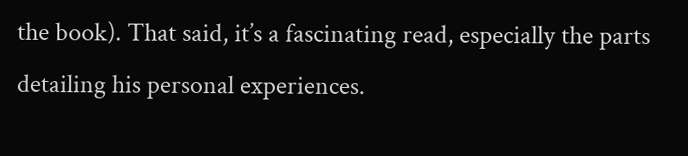the book). That said, it’s a fascinating read, especially the parts detailing his personal experiences.